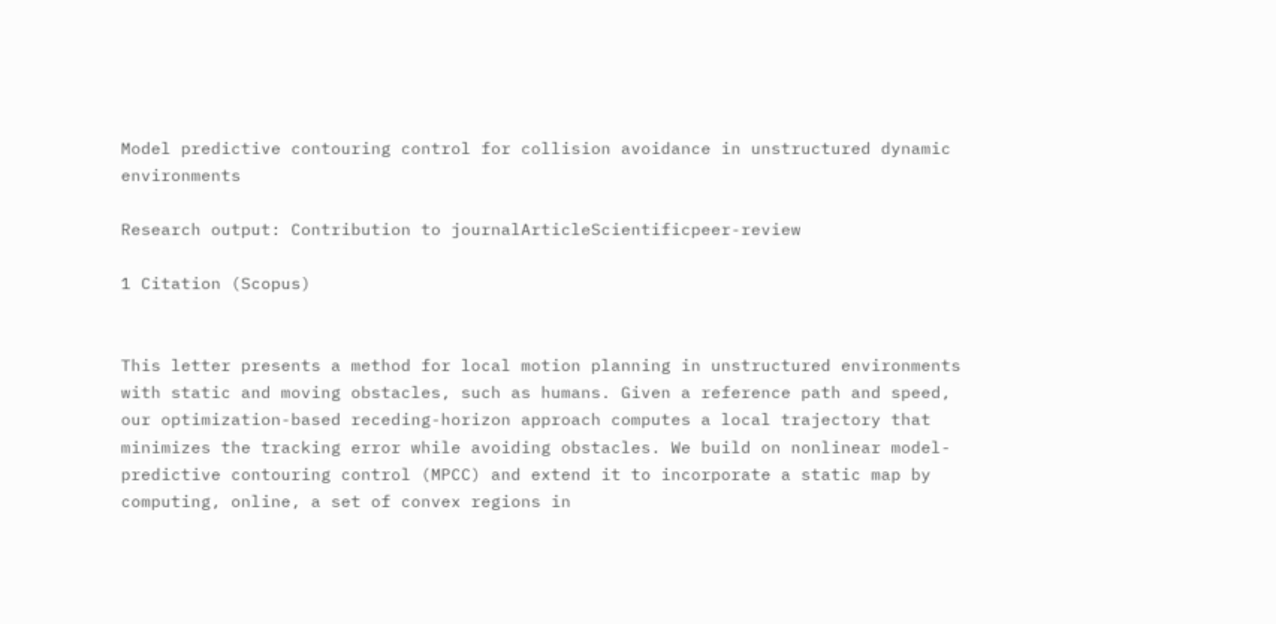Model predictive contouring control for collision avoidance in unstructured dynamic environments

Research output: Contribution to journalArticleScientificpeer-review

1 Citation (Scopus)


This letter presents a method for local motion planning in unstructured environments with static and moving obstacles, such as humans. Given a reference path and speed, our optimization-based receding-horizon approach computes a local trajectory that minimizes the tracking error while avoiding obstacles. We build on nonlinear model-predictive contouring control (MPCC) and extend it to incorporate a static map by computing, online, a set of convex regions in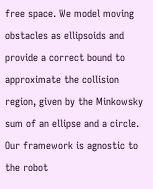free space. We model moving obstacles as ellipsoids and provide a correct bound to approximate the collision region, given by the Minkowsky sum of an ellipse and a circle. Our framework is agnostic to the robot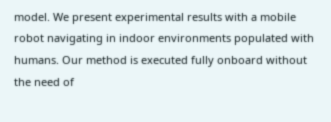model. We present experimental results with a mobile robot navigating in indoor environments populated with humans. Our method is executed fully onboard without the need of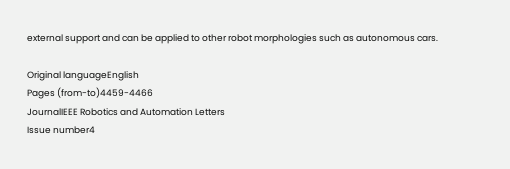external support and can be applied to other robot morphologies such as autonomous cars.

Original languageEnglish
Pages (from-to)4459-4466
JournalIEEE Robotics and Automation Letters
Issue number4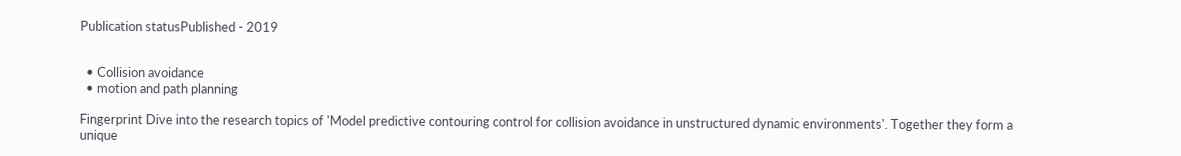Publication statusPublished - 2019


  • Collision avoidance
  • motion and path planning

Fingerprint Dive into the research topics of 'Model predictive contouring control for collision avoidance in unstructured dynamic environments'. Together they form a unique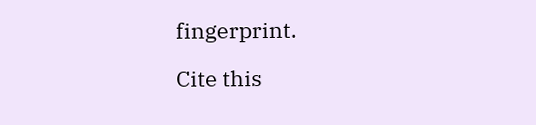fingerprint.

Cite this